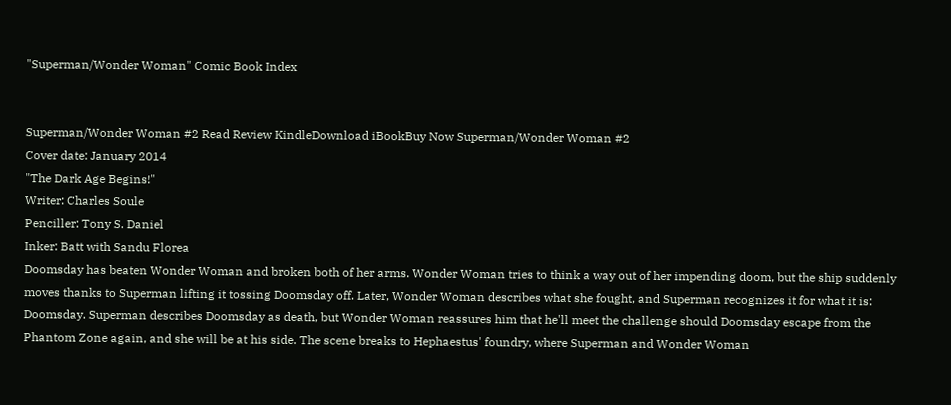"Superman/Wonder Woman" Comic Book Index


Superman/Wonder Woman #2 Read Review KindleDownload iBookBuy Now Superman/Wonder Woman #2
Cover date: January 2014
"The Dark Age Begins!"
Writer: Charles Soule
Penciller: Tony S. Daniel
Inker: Batt with Sandu Florea
Doomsday has beaten Wonder Woman and broken both of her arms. Wonder Woman tries to think a way out of her impending doom, but the ship suddenly moves thanks to Superman lifting it tossing Doomsday off. Later, Wonder Woman describes what she fought, and Superman recognizes it for what it is: Doomsday. Superman describes Doomsday as death, but Wonder Woman reassures him that he'll meet the challenge should Doomsday escape from the Phantom Zone again, and she will be at his side. The scene breaks to Hephaestus' foundry, where Superman and Wonder Woman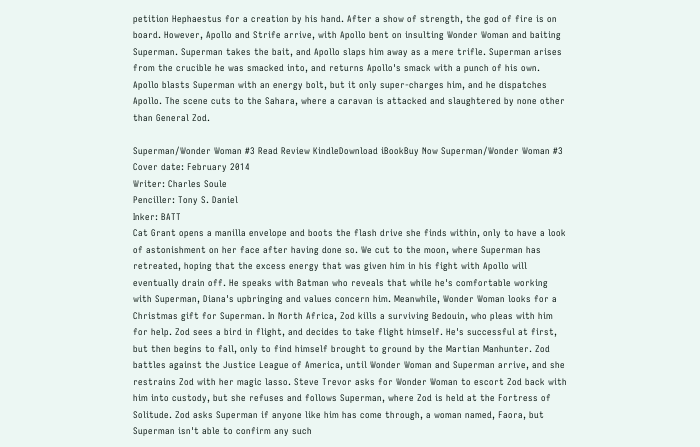petition Hephaestus for a creation by his hand. After a show of strength, the god of fire is on board. However, Apollo and Strife arrive, with Apollo bent on insulting Wonder Woman and baiting Superman. Superman takes the bait, and Apollo slaps him away as a mere trifle. Superman arises from the crucible he was smacked into, and returns Apollo's smack with a punch of his own. Apollo blasts Superman with an energy bolt, but it only super-charges him, and he dispatches Apollo. The scene cuts to the Sahara, where a caravan is attacked and slaughtered by none other than General Zod.

Superman/Wonder Woman #3 Read Review KindleDownload iBookBuy Now Superman/Wonder Woman #3
Cover date: February 2014
Writer: Charles Soule
Penciller: Tony S. Daniel
Inker: BATT
Cat Grant opens a manilla envelope and boots the flash drive she finds within, only to have a look of astonishment on her face after having done so. We cut to the moon, where Superman has retreated, hoping that the excess energy that was given him in his fight with Apollo will eventually drain off. He speaks with Batman who reveals that while he's comfortable working with Superman, Diana's upbringing and values concern him. Meanwhile, Wonder Woman looks for a Christmas gift for Superman. In North Africa, Zod kills a surviving Bedouin, who pleas with him for help. Zod sees a bird in flight, and decides to take flight himself. He's successful at first, but then begins to fall, only to find himself brought to ground by the Martian Manhunter. Zod battles against the Justice League of America, until Wonder Woman and Superman arrive, and she restrains Zod with her magic lasso. Steve Trevor asks for Wonder Woman to escort Zod back with him into custody, but she refuses and follows Superman, where Zod is held at the Fortress of Solitude. Zod asks Superman if anyone like him has come through, a woman named, Faora, but Superman isn't able to confirm any such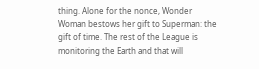thing. Alone for the nonce, Wonder Woman bestows her gift to Superman: the gift of time. The rest of the League is monitoring the Earth and that will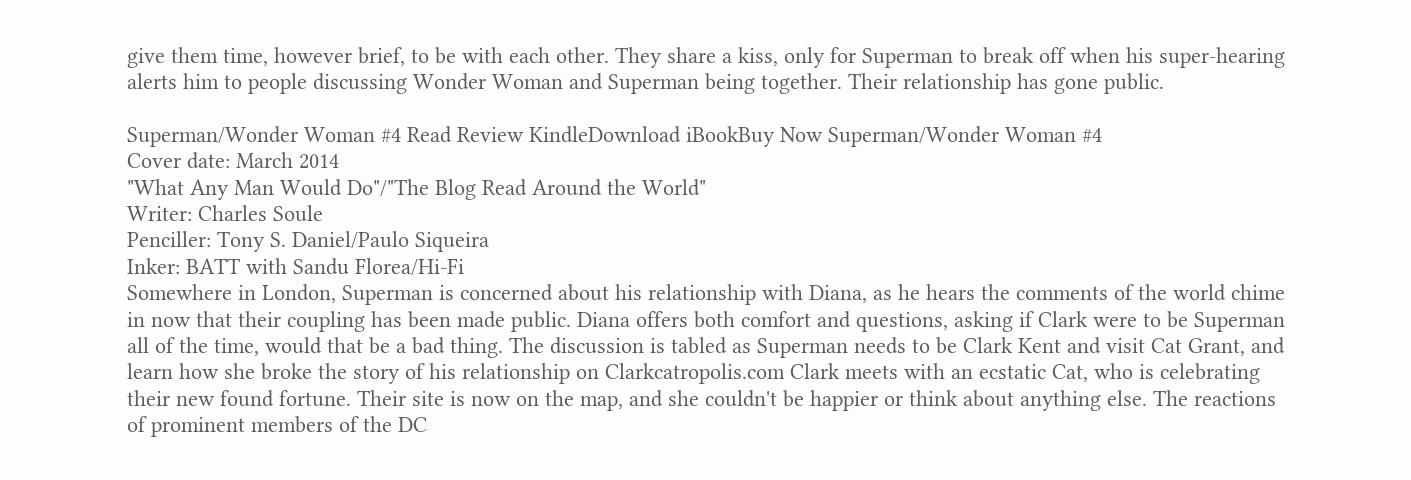give them time, however brief, to be with each other. They share a kiss, only for Superman to break off when his super-hearing alerts him to people discussing Wonder Woman and Superman being together. Their relationship has gone public.

Superman/Wonder Woman #4 Read Review KindleDownload iBookBuy Now Superman/Wonder Woman #4
Cover date: March 2014
"What Any Man Would Do"/"The Blog Read Around the World"
Writer: Charles Soule
Penciller: Tony S. Daniel/Paulo Siqueira
Inker: BATT with Sandu Florea/Hi-Fi
Somewhere in London, Superman is concerned about his relationship with Diana, as he hears the comments of the world chime in now that their coupling has been made public. Diana offers both comfort and questions, asking if Clark were to be Superman all of the time, would that be a bad thing. The discussion is tabled as Superman needs to be Clark Kent and visit Cat Grant, and learn how she broke the story of his relationship on Clarkcatropolis.com Clark meets with an ecstatic Cat, who is celebrating their new found fortune. Their site is now on the map, and she couldn't be happier or think about anything else. The reactions of prominent members of the DC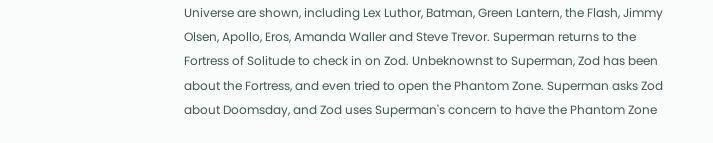Universe are shown, including Lex Luthor, Batman, Green Lantern, the Flash, Jimmy Olsen, Apollo, Eros, Amanda Waller and Steve Trevor. Superman returns to the Fortress of Solitude to check in on Zod. Unbeknownst to Superman, Zod has been about the Fortress, and even tried to open the Phantom Zone. Superman asks Zod about Doomsday, and Zod uses Superman's concern to have the Phantom Zone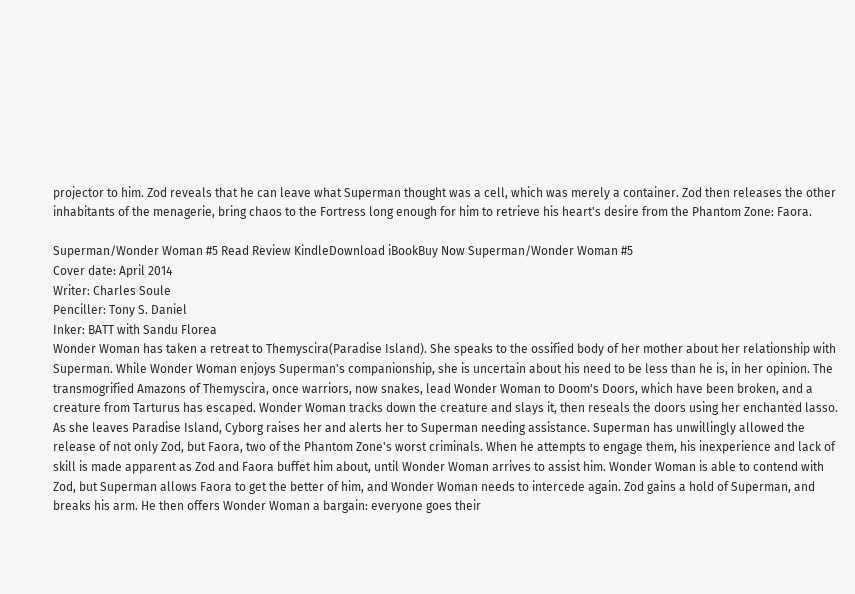projector to him. Zod reveals that he can leave what Superman thought was a cell, which was merely a container. Zod then releases the other inhabitants of the menagerie, bring chaos to the Fortress long enough for him to retrieve his heart's desire from the Phantom Zone: Faora.

Superman/Wonder Woman #5 Read Review KindleDownload iBookBuy Now Superman/Wonder Woman #5
Cover date: April 2014
Writer: Charles Soule
Penciller: Tony S. Daniel
Inker: BATT with Sandu Florea
Wonder Woman has taken a retreat to Themyscira(Paradise Island). She speaks to the ossified body of her mother about her relationship with Superman. While Wonder Woman enjoys Superman's companionship, she is uncertain about his need to be less than he is, in her opinion. The transmogrified Amazons of Themyscira, once warriors, now snakes, lead Wonder Woman to Doom's Doors, which have been broken, and a creature from Tarturus has escaped. Wonder Woman tracks down the creature and slays it, then reseals the doors using her enchanted lasso. As she leaves Paradise Island, Cyborg raises her and alerts her to Superman needing assistance. Superman has unwillingly allowed the release of not only Zod, but Faora, two of the Phantom Zone's worst criminals. When he attempts to engage them, his inexperience and lack of skill is made apparent as Zod and Faora buffet him about, until Wonder Woman arrives to assist him. Wonder Woman is able to contend with Zod, but Superman allows Faora to get the better of him, and Wonder Woman needs to intercede again. Zod gains a hold of Superman, and breaks his arm. He then offers Wonder Woman a bargain: everyone goes their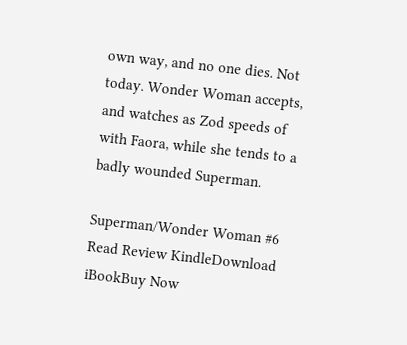own way, and no one dies. Not today. Wonder Woman accepts, and watches as Zod speeds of with Faora, while she tends to a badly wounded Superman.

Superman/Wonder Woman #6 Read Review KindleDownload iBookBuy Now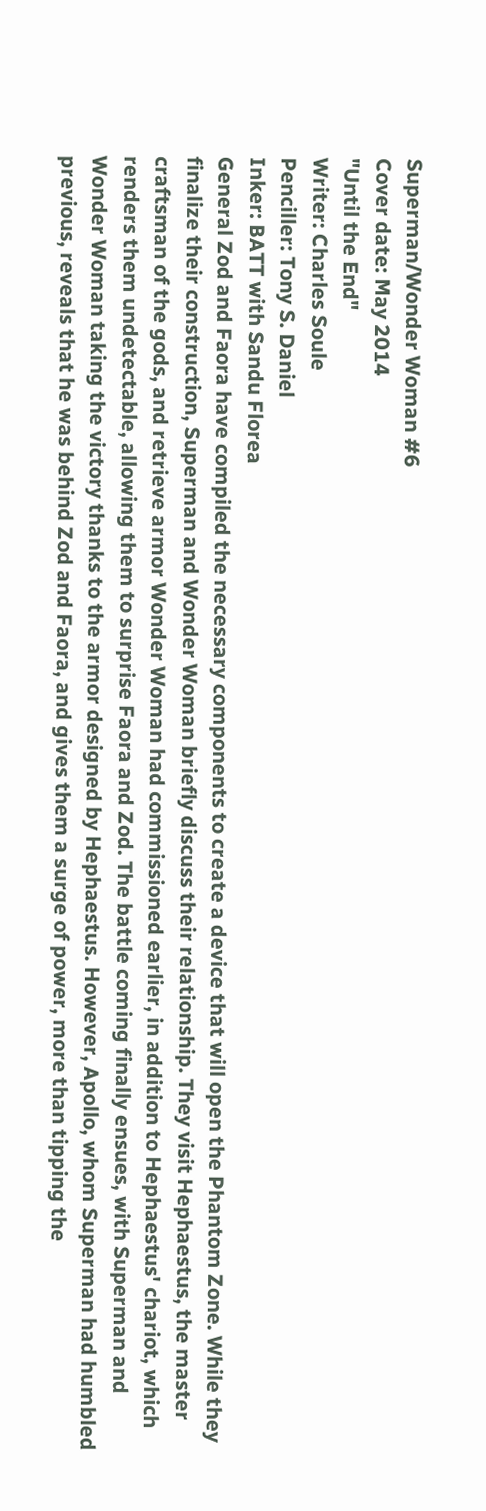Superman/Wonder Woman #6
Cover date: May 2014
"Until the End"
Writer: Charles Soule
Penciller: Tony S. Daniel
Inker: BATT with Sandu Florea
General Zod and Faora have compiled the necessary components to create a device that will open the Phantom Zone. While they finalize their construction, Superman and Wonder Woman briefly discuss their relationship. They visit Hephaestus, the master craftsman of the gods, and retrieve armor Wonder Woman had commissioned earlier, in addition to Hephaestus' chariot, which renders them undetectable, allowing them to surprise Faora and Zod. The battle coming finally ensues, with Superman and Wonder Woman taking the victory thanks to the armor designed by Hephaestus. However, Apollo, whom Superman had humbled previous, reveals that he was behind Zod and Faora, and gives them a surge of power, more than tipping the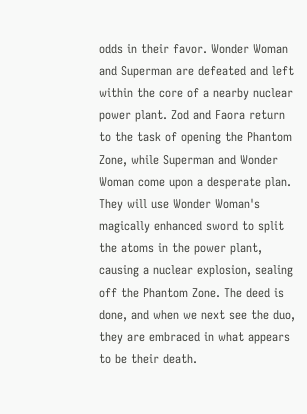odds in their favor. Wonder Woman and Superman are defeated and left within the core of a nearby nuclear power plant. Zod and Faora return to the task of opening the Phantom Zone, while Superman and Wonder Woman come upon a desperate plan. They will use Wonder Woman's magically enhanced sword to split the atoms in the power plant, causing a nuclear explosion, sealing off the Phantom Zone. The deed is done, and when we next see the duo, they are embraced in what appears to be their death.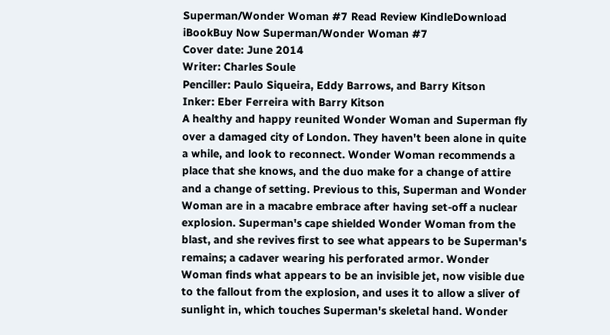Superman/Wonder Woman #7 Read Review KindleDownload iBookBuy Now Superman/Wonder Woman #7
Cover date: June 2014
Writer: Charles Soule
Penciller: Paulo Siqueira, Eddy Barrows, and Barry Kitson
Inker: Eber Ferreira with Barry Kitson
A healthy and happy reunited Wonder Woman and Superman fly over a damaged city of London. They haven't been alone in quite a while, and look to reconnect. Wonder Woman recommends a place that she knows, and the duo make for a change of attire and a change of setting. Previous to this, Superman and Wonder Woman are in a macabre embrace after having set-off a nuclear explosion. Superman's cape shielded Wonder Woman from the blast, and she revives first to see what appears to be Superman's remains; a cadaver wearing his perforated armor. Wonder Woman finds what appears to be an invisible jet, now visible due to the fallout from the explosion, and uses it to allow a sliver of sunlight in, which touches Superman's skeletal hand. Wonder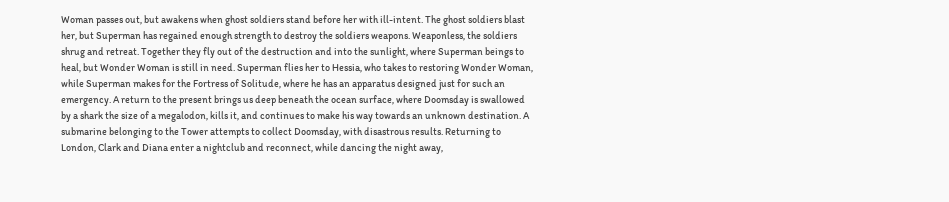Woman passes out, but awakens when ghost soldiers stand before her with ill-intent. The ghost soldiers blast her, but Superman has regained enough strength to destroy the soldiers weapons. Weaponless, the soldiers shrug and retreat. Together they fly out of the destruction and into the sunlight, where Superman beings to heal, but Wonder Woman is still in need. Superman flies her to Hessia, who takes to restoring Wonder Woman, while Superman makes for the Fortress of Solitude, where he has an apparatus designed just for such an emergency. A return to the present brings us deep beneath the ocean surface, where Doomsday is swallowed by a shark the size of a megalodon, kills it, and continues to make his way towards an unknown destination. A submarine belonging to the Tower attempts to collect Doomsday, with disastrous results. Returning to London, Clark and Diana enter a nightclub and reconnect, while dancing the night away,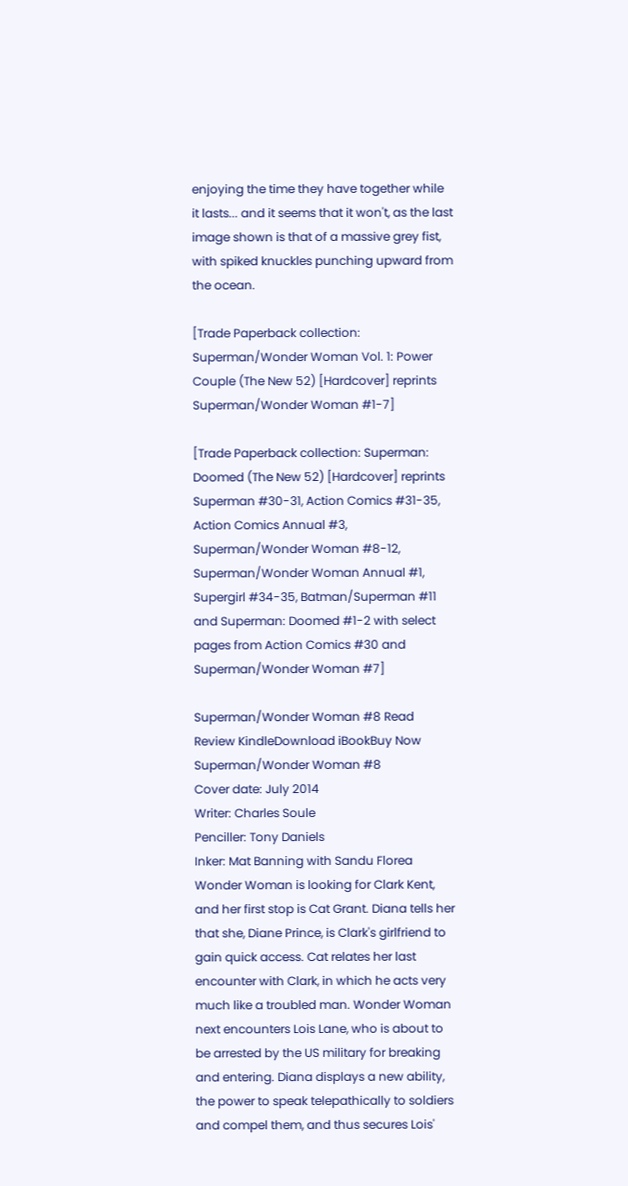enjoying the time they have together while it lasts... and it seems that it won't, as the last image shown is that of a massive grey fist, with spiked knuckles punching upward from the ocean.

[Trade Paperback collection: Superman/Wonder Woman Vol. 1: Power Couple (The New 52) [Hardcover] reprints Superman/Wonder Woman #1-7]

[Trade Paperback collection: Superman: Doomed (The New 52) [Hardcover] reprints Superman #30-31, Action Comics #31-35, Action Comics Annual #3, Superman/Wonder Woman #8-12, Superman/Wonder Woman Annual #1, Supergirl #34-35, Batman/Superman #11 and Superman: Doomed #1-2 with select pages from Action Comics #30 and Superman/Wonder Woman #7]

Superman/Wonder Woman #8 Read Review KindleDownload iBookBuy Now Superman/Wonder Woman #8
Cover date: July 2014
Writer: Charles Soule
Penciller: Tony Daniels
Inker: Mat Banning with Sandu Florea
Wonder Woman is looking for Clark Kent, and her first stop is Cat Grant. Diana tells her that she, Diane Prince, is Clark's girlfriend to gain quick access. Cat relates her last encounter with Clark, in which he acts very much like a troubled man. Wonder Woman next encounters Lois Lane, who is about to be arrested by the US military for breaking and entering. Diana displays a new ability, the power to speak telepathically to soldiers and compel them, and thus secures Lois'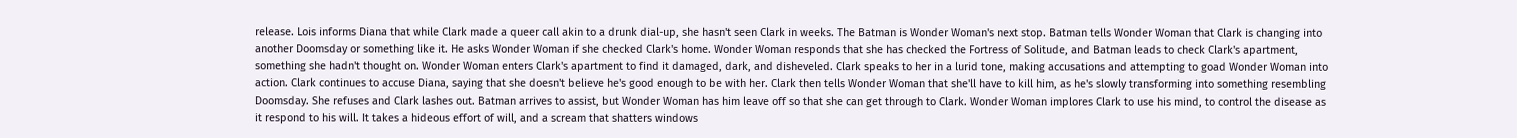release. Lois informs Diana that while Clark made a queer call akin to a drunk dial-up, she hasn't seen Clark in weeks. The Batman is Wonder Woman's next stop. Batman tells Wonder Woman that Clark is changing into another Doomsday or something like it. He asks Wonder Woman if she checked Clark's home. Wonder Woman responds that she has checked the Fortress of Solitude, and Batman leads to check Clark's apartment, something she hadn't thought on. Wonder Woman enters Clark's apartment to find it damaged, dark, and disheveled. Clark speaks to her in a lurid tone, making accusations and attempting to goad Wonder Woman into action. Clark continues to accuse Diana, saying that she doesn't believe he's good enough to be with her. Clark then tells Wonder Woman that she'll have to kill him, as he's slowly transforming into something resembling Doomsday. She refuses and Clark lashes out. Batman arrives to assist, but Wonder Woman has him leave off so that she can get through to Clark. Wonder Woman implores Clark to use his mind, to control the disease as it respond to his will. It takes a hideous effort of will, and a scream that shatters windows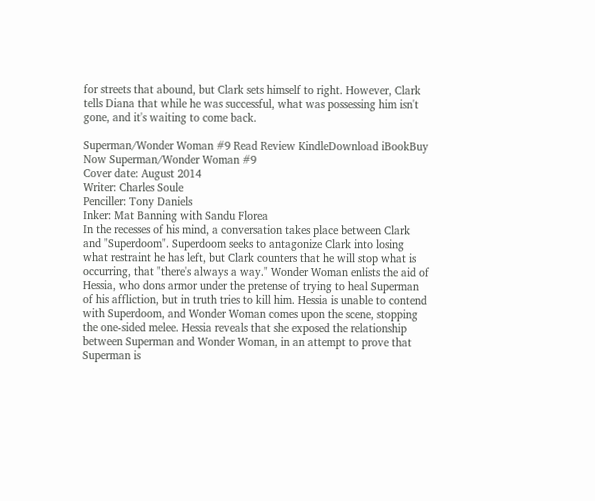for streets that abound, but Clark sets himself to right. However, Clark tells Diana that while he was successful, what was possessing him isn't gone, and it's waiting to come back.

Superman/Wonder Woman #9 Read Review KindleDownload iBookBuy Now Superman/Wonder Woman #9
Cover date: August 2014
Writer: Charles Soule
Penciller: Tony Daniels
Inker: Mat Banning with Sandu Florea
In the recesses of his mind, a conversation takes place between Clark and "Superdoom". Superdoom seeks to antagonize Clark into losing what restraint he has left, but Clark counters that he will stop what is occurring, that "there's always a way." Wonder Woman enlists the aid of Hessia, who dons armor under the pretense of trying to heal Superman of his affliction, but in truth tries to kill him. Hessia is unable to contend with Superdoom, and Wonder Woman comes upon the scene, stopping the one-sided melee. Hessia reveals that she exposed the relationship between Superman and Wonder Woman, in an attempt to prove that Superman is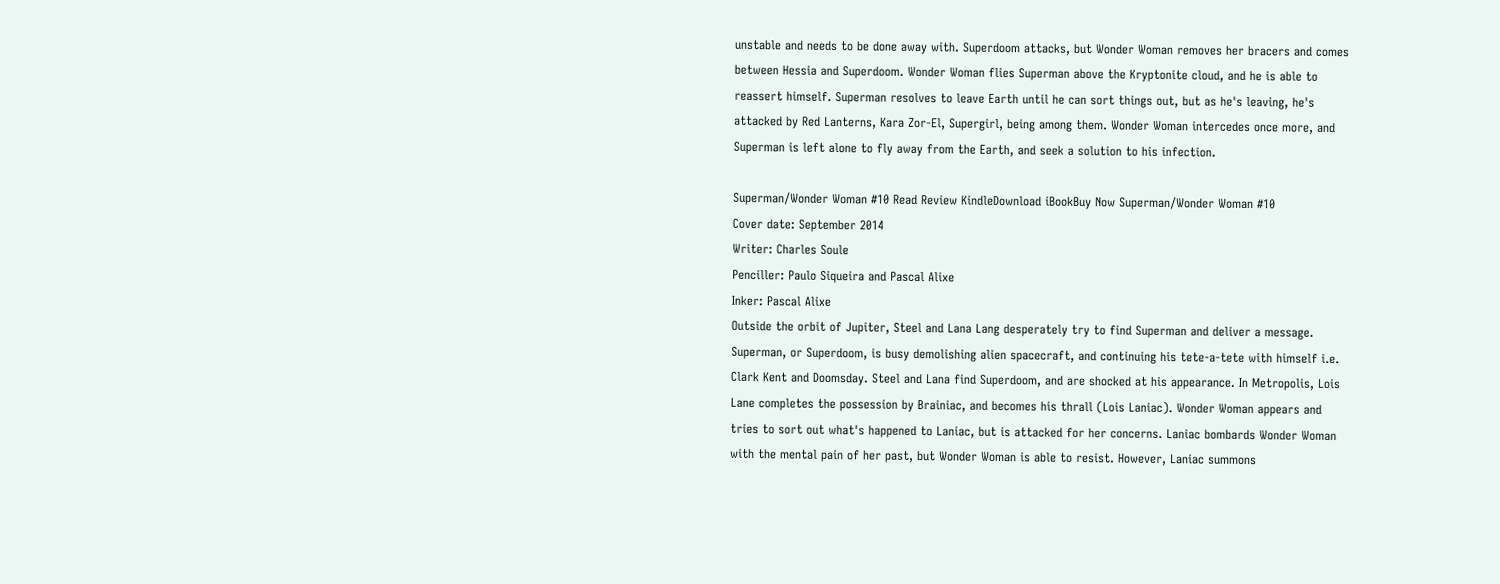unstable and needs to be done away with. Superdoom attacks, but Wonder Woman removes her bracers and comes between Hessia and Superdoom. Wonder Woman flies Superman above the Kryptonite cloud, and he is able to reassert himself. Superman resolves to leave Earth until he can sort things out, but as he's leaving, he's attacked by Red Lanterns, Kara Zor-El, Supergirl, being among them. Wonder Woman intercedes once more, and Superman is left alone to fly away from the Earth, and seek a solution to his infection.

Superman/Wonder Woman #10 Read Review KindleDownload iBookBuy Now Superman/Wonder Woman #10
Cover date: September 2014
Writer: Charles Soule
Penciller: Paulo Siqueira and Pascal Alixe
Inker: Pascal Alixe
Outside the orbit of Jupiter, Steel and Lana Lang desperately try to find Superman and deliver a message. Superman, or Superdoom, is busy demolishing alien spacecraft, and continuing his tete-a-tete with himself i.e. Clark Kent and Doomsday. Steel and Lana find Superdoom, and are shocked at his appearance. In Metropolis, Lois Lane completes the possession by Brainiac, and becomes his thrall (Lois Laniac). Wonder Woman appears and tries to sort out what's happened to Laniac, but is attacked for her concerns. Laniac bombards Wonder Woman with the mental pain of her past, but Wonder Woman is able to resist. However, Laniac summons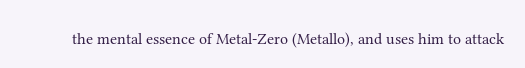the mental essence of Metal-Zero (Metallo), and uses him to attack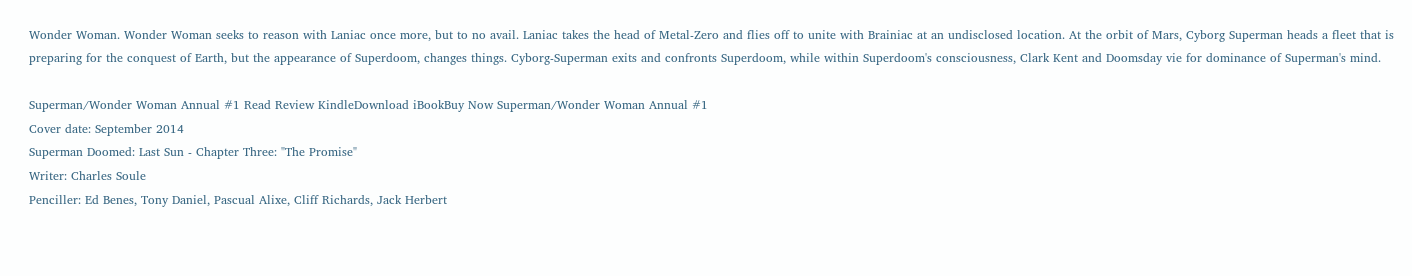Wonder Woman. Wonder Woman seeks to reason with Laniac once more, but to no avail. Laniac takes the head of Metal-Zero and flies off to unite with Brainiac at an undisclosed location. At the orbit of Mars, Cyborg Superman heads a fleet that is preparing for the conquest of Earth, but the appearance of Superdoom, changes things. Cyborg-Superman exits and confronts Superdoom, while within Superdoom's consciousness, Clark Kent and Doomsday vie for dominance of Superman's mind.

Superman/Wonder Woman Annual #1 Read Review KindleDownload iBookBuy Now Superman/Wonder Woman Annual #1
Cover date: September 2014
Superman Doomed: Last Sun - Chapter Three: "The Promise"
Writer: Charles Soule
Penciller: Ed Benes, Tony Daniel, Pascual Alixe, Cliff Richards, Jack Herbert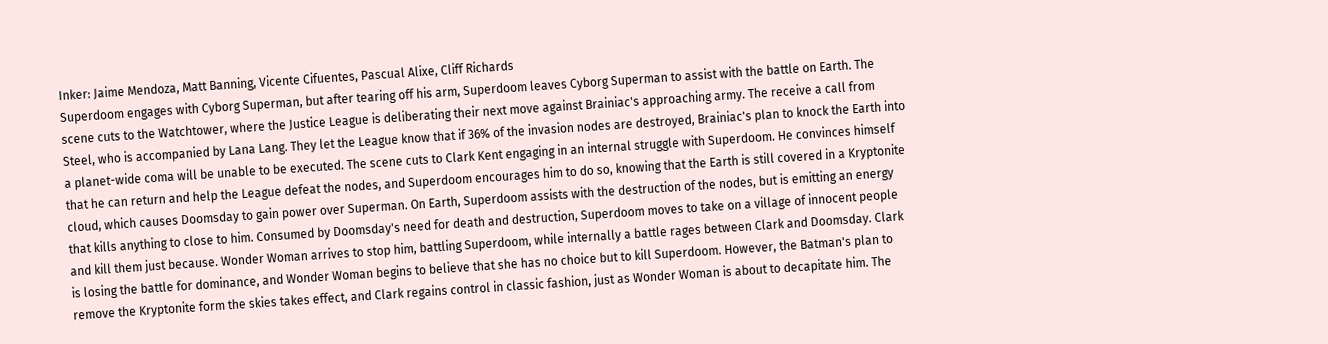Inker: Jaime Mendoza, Matt Banning, Vicente Cifuentes, Pascual Alixe, Cliff Richards
Superdoom engages with Cyborg Superman, but after tearing off his arm, Superdoom leaves Cyborg Superman to assist with the battle on Earth. The scene cuts to the Watchtower, where the Justice League is deliberating their next move against Brainiac's approaching army. The receive a call from Steel, who is accompanied by Lana Lang. They let the League know that if 36% of the invasion nodes are destroyed, Brainiac's plan to knock the Earth into a planet-wide coma will be unable to be executed. The scene cuts to Clark Kent engaging in an internal struggle with Superdoom. He convinces himself that he can return and help the League defeat the nodes, and Superdoom encourages him to do so, knowing that the Earth is still covered in a Kryptonite cloud, which causes Doomsday to gain power over Superman. On Earth, Superdoom assists with the destruction of the nodes, but is emitting an energy that kills anything to close to him. Consumed by Doomsday's need for death and destruction, Superdoom moves to take on a village of innocent people and kill them just because. Wonder Woman arrives to stop him, battling Superdoom, while internally a battle rages between Clark and Doomsday. Clark is losing the battle for dominance, and Wonder Woman begins to believe that she has no choice but to kill Superdoom. However, the Batman's plan to remove the Kryptonite form the skies takes effect, and Clark regains control in classic fashion, just as Wonder Woman is about to decapitate him. The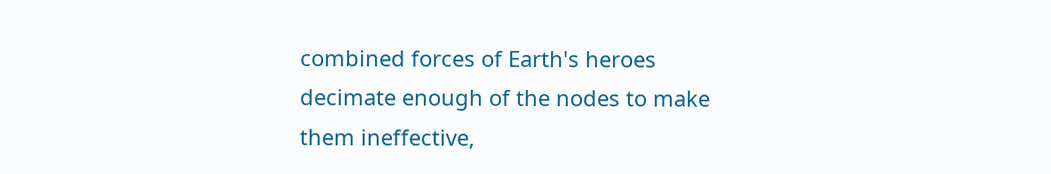combined forces of Earth's heroes decimate enough of the nodes to make them ineffective,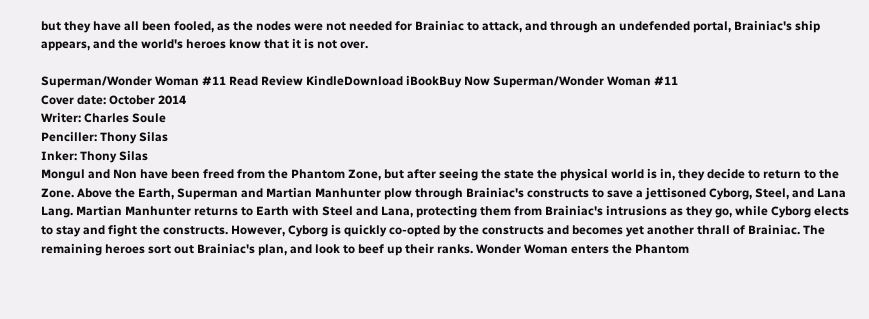but they have all been fooled, as the nodes were not needed for Brainiac to attack, and through an undefended portal, Brainiac's ship appears, and the world's heroes know that it is not over.

Superman/Wonder Woman #11 Read Review KindleDownload iBookBuy Now Superman/Wonder Woman #11
Cover date: October 2014
Writer: Charles Soule
Penciller: Thony Silas
Inker: Thony Silas
Mongul and Non have been freed from the Phantom Zone, but after seeing the state the physical world is in, they decide to return to the Zone. Above the Earth, Superman and Martian Manhunter plow through Brainiac's constructs to save a jettisoned Cyborg, Steel, and Lana Lang. Martian Manhunter returns to Earth with Steel and Lana, protecting them from Brainiac's intrusions as they go, while Cyborg elects to stay and fight the constructs. However, Cyborg is quickly co-opted by the constructs and becomes yet another thrall of Brainiac. The remaining heroes sort out Brainiac's plan, and look to beef up their ranks. Wonder Woman enters the Phantom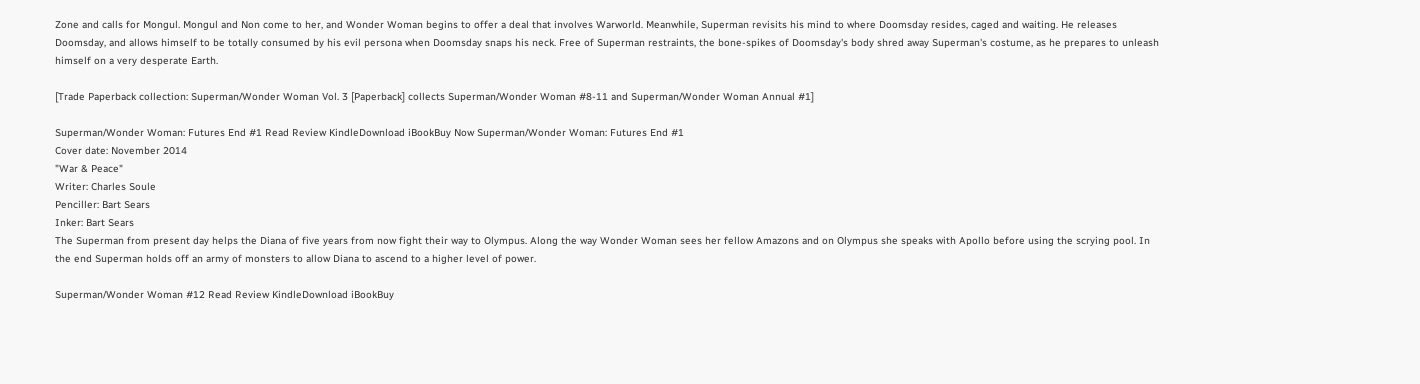Zone and calls for Mongul. Mongul and Non come to her, and Wonder Woman begins to offer a deal that involves Warworld. Meanwhile, Superman revisits his mind to where Doomsday resides, caged and waiting. He releases Doomsday, and allows himself to be totally consumed by his evil persona when Doomsday snaps his neck. Free of Superman restraints, the bone-spikes of Doomsday's body shred away Superman's costume, as he prepares to unleash himself on a very desperate Earth.

[Trade Paperback collection: Superman/Wonder Woman Vol. 3 [Paperback] collects Superman/Wonder Woman #8-11 and Superman/Wonder Woman Annual #1]

Superman/Wonder Woman: Futures End #1 Read Review KindleDownload iBookBuy Now Superman/Wonder Woman: Futures End #1
Cover date: November 2014
"War & Peace"
Writer: Charles Soule
Penciller: Bart Sears
Inker: Bart Sears
The Superman from present day helps the Diana of five years from now fight their way to Olympus. Along the way Wonder Woman sees her fellow Amazons and on Olympus she speaks with Apollo before using the scrying pool. In the end Superman holds off an army of monsters to allow Diana to ascend to a higher level of power.

Superman/Wonder Woman #12 Read Review KindleDownload iBookBuy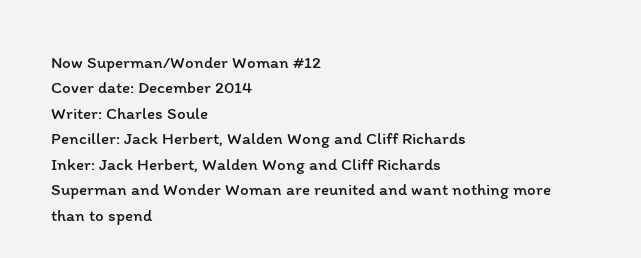Now Superman/Wonder Woman #12
Cover date: December 2014
Writer: Charles Soule
Penciller: Jack Herbert, Walden Wong and Cliff Richards
Inker: Jack Herbert, Walden Wong and Cliff Richards
Superman and Wonder Woman are reunited and want nothing more than to spend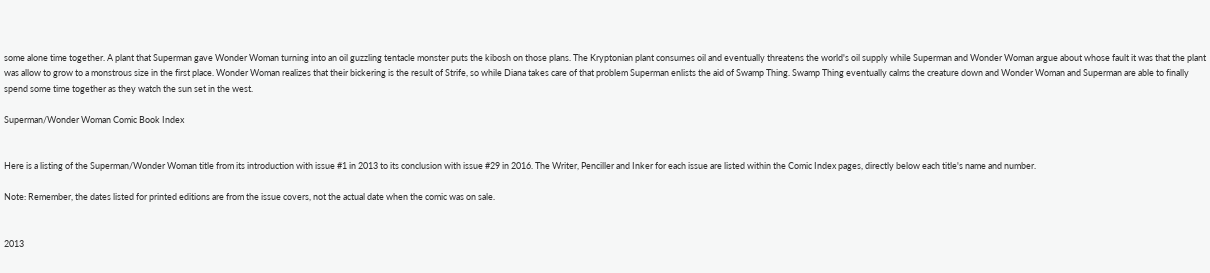some alone time together. A plant that Superman gave Wonder Woman turning into an oil guzzling tentacle monster puts the kibosh on those plans. The Kryptonian plant consumes oil and eventually threatens the world's oil supply while Superman and Wonder Woman argue about whose fault it was that the plant was allow to grow to a monstrous size in the first place. Wonder Woman realizes that their bickering is the result of Strife, so while Diana takes care of that problem Superman enlists the aid of Swamp Thing. Swamp Thing eventually calms the creature down and Wonder Woman and Superman are able to finally spend some time together as they watch the sun set in the west.

Superman/Wonder Woman Comic Book Index


Here is a listing of the Superman/Wonder Woman title from its introduction with issue #1 in 2013 to its conclusion with issue #29 in 2016. The Writer, Penciller and Inker for each issue are listed within the Comic Index pages, directly below each title's name and number.

Note: Remember, the dates listed for printed editions are from the issue covers, not the actual date when the comic was on sale.


2013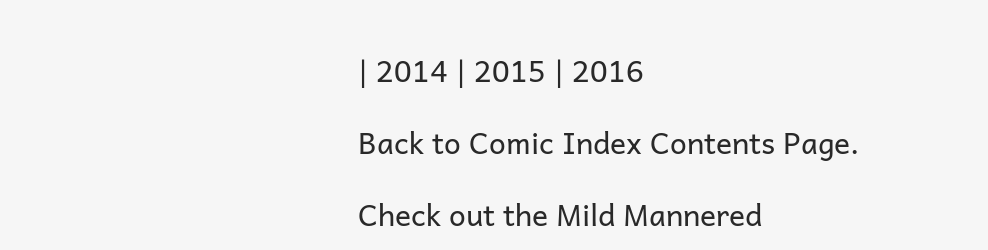| 2014 | 2015 | 2016

Back to Comic Index Contents Page.

Check out the Mild Mannered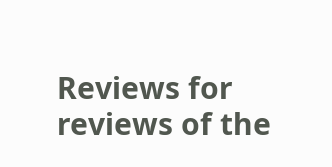Reviews for reviews of the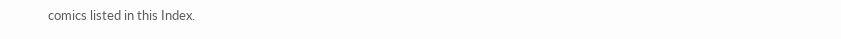comics listed in this Index.